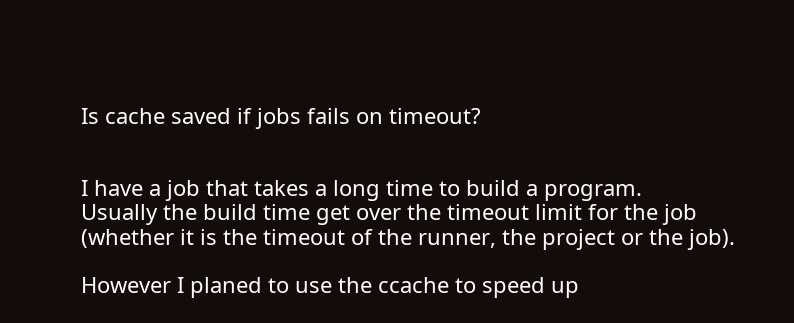Is cache saved if jobs fails on timeout?


I have a job that takes a long time to build a program.
Usually the build time get over the timeout limit for the job (whether it is the timeout of the runner, the project or the job).

However I planed to use the ccache to speed up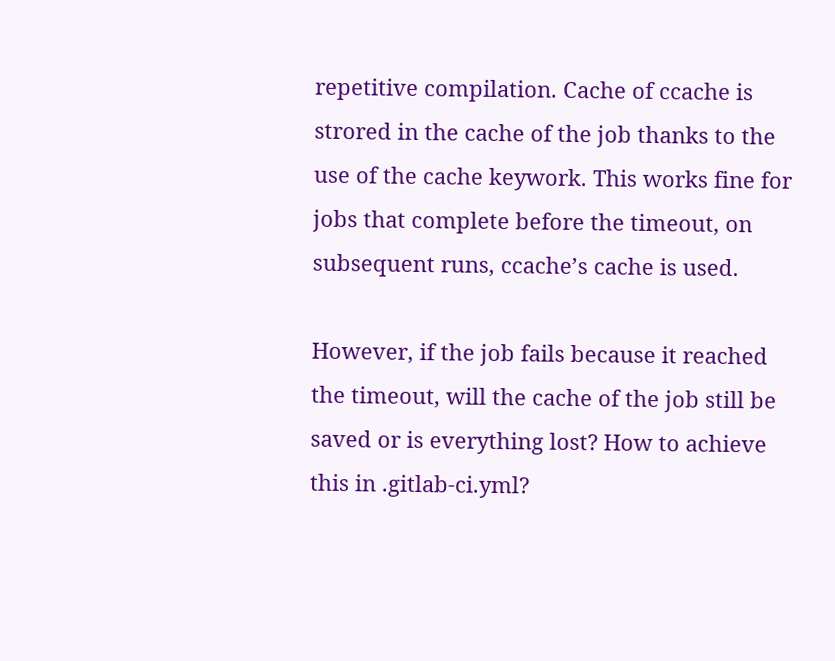repetitive compilation. Cache of ccache is strored in the cache of the job thanks to the use of the cache keywork. This works fine for jobs that complete before the timeout, on subsequent runs, ccache’s cache is used.

However, if the job fails because it reached the timeout, will the cache of the job still be saved or is everything lost? How to achieve this in .gitlab-ci.yml?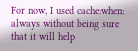For now, I used cache:when: always without being sure that it will help